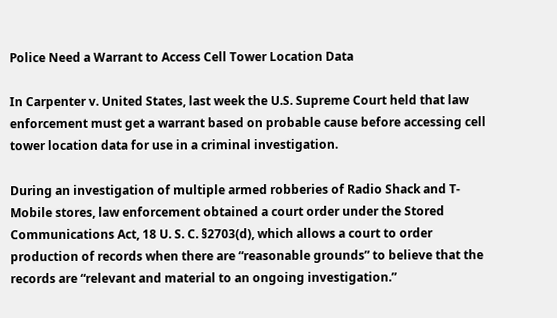Police Need a Warrant to Access Cell Tower Location Data

In Carpenter v. United States, last week the U.S. Supreme Court held that law enforcement must get a warrant based on probable cause before accessing cell tower location data for use in a criminal investigation.

During an investigation of multiple armed robberies of Radio Shack and T-Mobile stores, law enforcement obtained a court order under the Stored Communications Act, 18 U. S. C. §2703(d), which allows a court to order production of records when there are “reasonable grounds” to believe that the records are “relevant and material to an ongoing investigation.”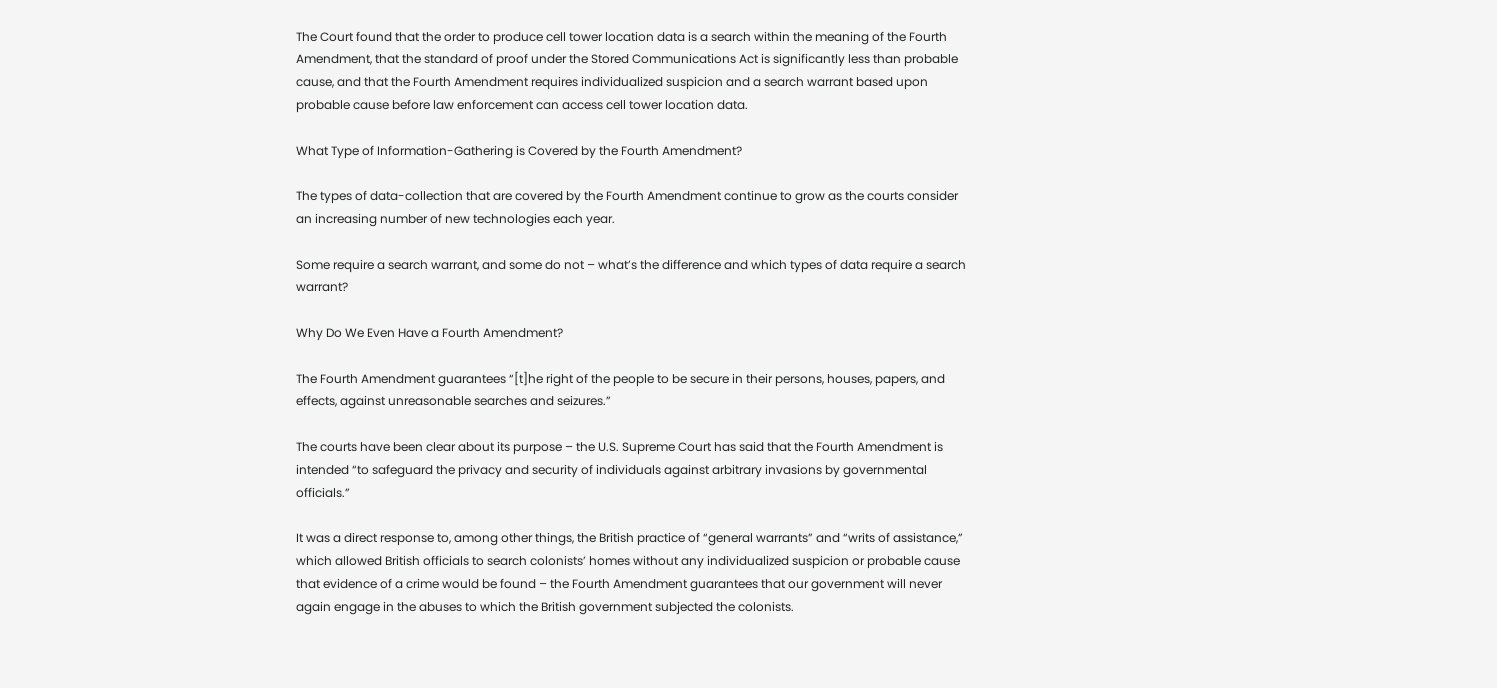The Court found that the order to produce cell tower location data is a search within the meaning of the Fourth Amendment, that the standard of proof under the Stored Communications Act is significantly less than probable cause, and that the Fourth Amendment requires individualized suspicion and a search warrant based upon probable cause before law enforcement can access cell tower location data.

What Type of Information-Gathering is Covered by the Fourth Amendment?

The types of data-collection that are covered by the Fourth Amendment continue to grow as the courts consider an increasing number of new technologies each year.

Some require a search warrant, and some do not – what’s the difference and which types of data require a search warrant?

Why Do We Even Have a Fourth Amendment?

The Fourth Amendment guarantees “[t]he right of the people to be secure in their persons, houses, papers, and effects, against unreasonable searches and seizures.”

The courts have been clear about its purpose – the U.S. Supreme Court has said that the Fourth Amendment is intended “to safeguard the privacy and security of individuals against arbitrary invasions by governmental officials.”

It was a direct response to, among other things, the British practice of “general warrants” and “writs of assistance,” which allowed British officials to search colonists’ homes without any individualized suspicion or probable cause that evidence of a crime would be found – the Fourth Amendment guarantees that our government will never again engage in the abuses to which the British government subjected the colonists.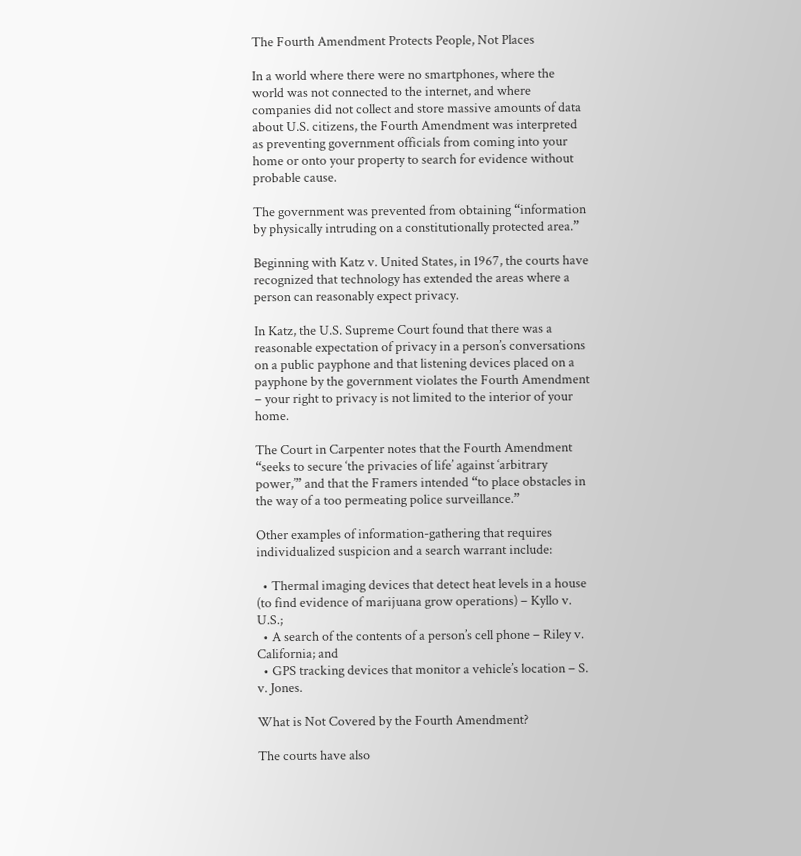The Fourth Amendment Protects People, Not Places

In a world where there were no smartphones, where the world was not connected to the internet, and where companies did not collect and store massive amounts of data about U.S. citizens, the Fourth Amendment was interpreted as preventing government officials from coming into your home or onto your property to search for evidence without probable cause.

The government was prevented from obtaining “information by physically intruding on a constitutionally protected area.”

Beginning with Katz v. United States, in 1967, the courts have recognized that technology has extended the areas where a person can reasonably expect privacy.

In Katz, the U.S. Supreme Court found that there was a reasonable expectation of privacy in a person’s conversations on a public payphone and that listening devices placed on a payphone by the government violates the Fourth Amendment – your right to privacy is not limited to the interior of your home.

The Court in Carpenter notes that the Fourth Amendment “seeks to secure ‘the privacies of life’ against ‘arbitrary power,’” and that the Framers intended “to place obstacles in the way of a too permeating police surveillance.”

Other examples of information-gathering that requires individualized suspicion and a search warrant include:

  • Thermal imaging devices that detect heat levels in a house (to find evidence of marijuana grow operations) – Kyllo v. U.S.;
  • A search of the contents of a person’s cell phone – Riley v. California; and
  • GPS tracking devices that monitor a vehicle’s location – S. v. Jones.

What is Not Covered by the Fourth Amendment?

The courts have also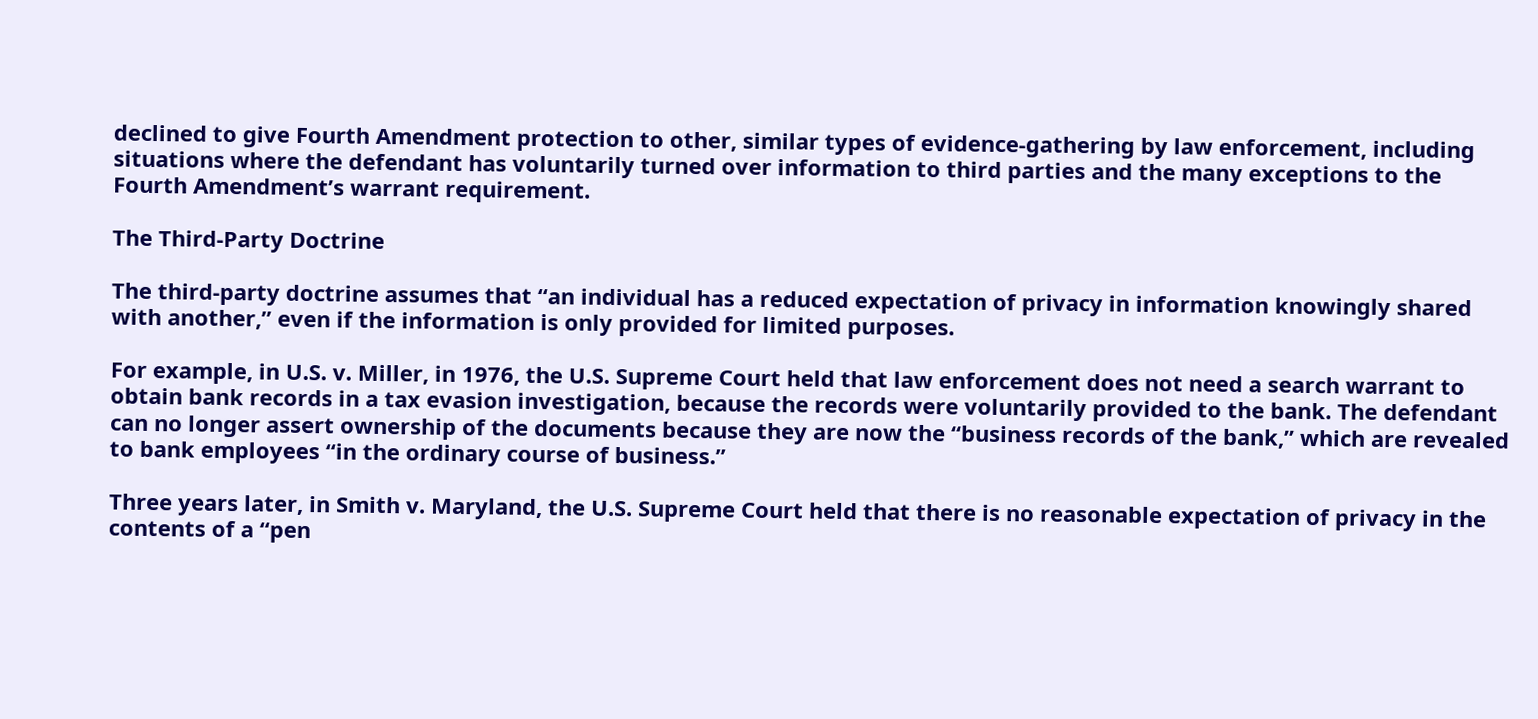declined to give Fourth Amendment protection to other, similar types of evidence-gathering by law enforcement, including situations where the defendant has voluntarily turned over information to third parties and the many exceptions to the Fourth Amendment’s warrant requirement.

The Third-Party Doctrine

The third-party doctrine assumes that “an individual has a reduced expectation of privacy in information knowingly shared with another,” even if the information is only provided for limited purposes.

For example, in U.S. v. Miller, in 1976, the U.S. Supreme Court held that law enforcement does not need a search warrant to obtain bank records in a tax evasion investigation, because the records were voluntarily provided to the bank. The defendant can no longer assert ownership of the documents because they are now the “business records of the bank,” which are revealed to bank employees “in the ordinary course of business.”

Three years later, in Smith v. Maryland, the U.S. Supreme Court held that there is no reasonable expectation of privacy in the contents of a “pen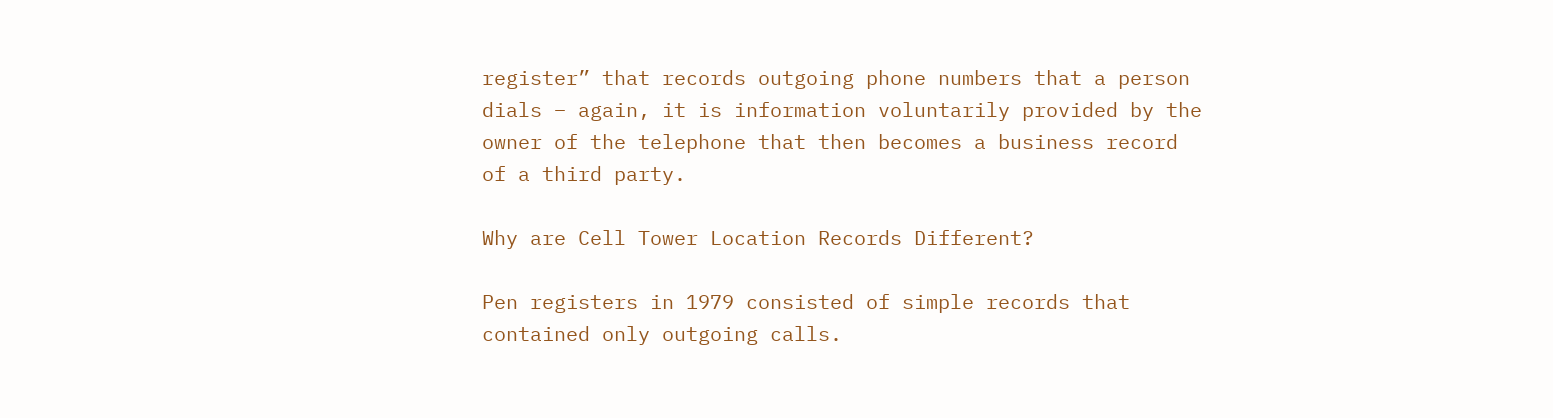register” that records outgoing phone numbers that a person dials – again, it is information voluntarily provided by the owner of the telephone that then becomes a business record of a third party.

Why are Cell Tower Location Records Different?

Pen registers in 1979 consisted of simple records that contained only outgoing calls.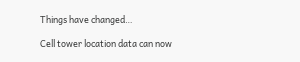Things have changed…

Cell tower location data can now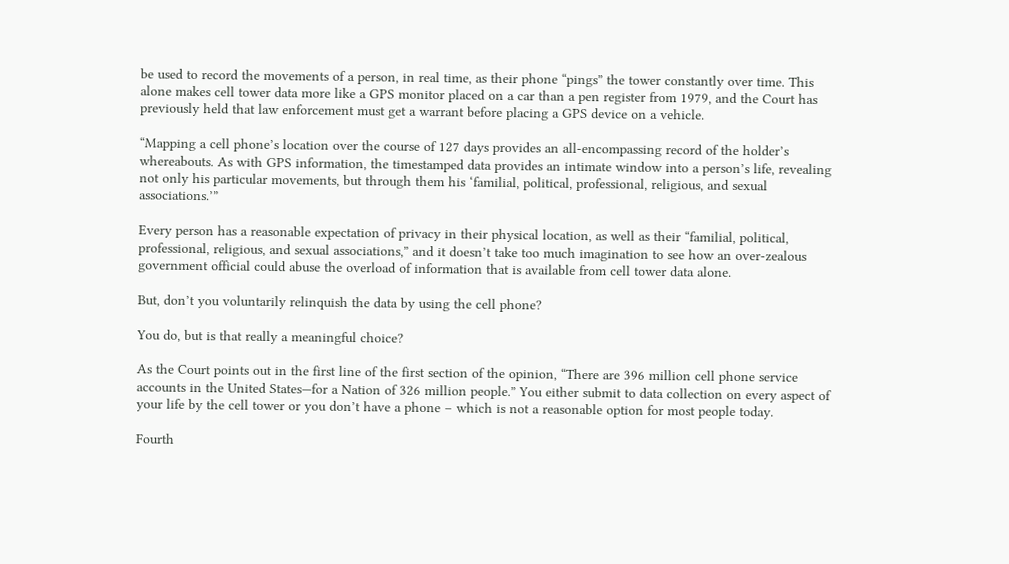be used to record the movements of a person, in real time, as their phone “pings” the tower constantly over time. This alone makes cell tower data more like a GPS monitor placed on a car than a pen register from 1979, and the Court has previously held that law enforcement must get a warrant before placing a GPS device on a vehicle.

“Mapping a cell phone’s location over the course of 127 days provides an all-encompassing record of the holder’s whereabouts. As with GPS information, the timestamped data provides an intimate window into a person’s life, revealing not only his particular movements, but through them his ‘familial, political, professional, religious, and sexual associations.’”

Every person has a reasonable expectation of privacy in their physical location, as well as their “familial, political, professional, religious, and sexual associations,” and it doesn’t take too much imagination to see how an over-zealous government official could abuse the overload of information that is available from cell tower data alone.

But, don’t you voluntarily relinquish the data by using the cell phone?

You do, but is that really a meaningful choice?

As the Court points out in the first line of the first section of the opinion, “There are 396 million cell phone service accounts in the United States—for a Nation of 326 million people.” You either submit to data collection on every aspect of your life by the cell tower or you don’t have a phone – which is not a reasonable option for most people today.

Fourth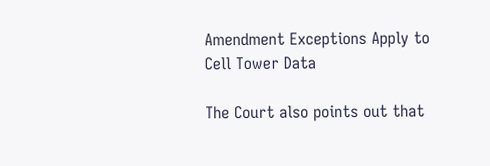Amendment Exceptions Apply to Cell Tower Data

The Court also points out that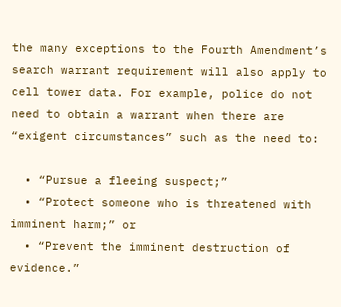the many exceptions to the Fourth Amendment’s search warrant requirement will also apply to cell tower data. For example, police do not need to obtain a warrant when there are “exigent circumstances” such as the need to:

  • “Pursue a fleeing suspect;”
  • “Protect someone who is threatened with imminent harm;” or
  • “Prevent the imminent destruction of evidence.”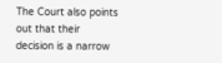The Court also points out that their decision is a narrow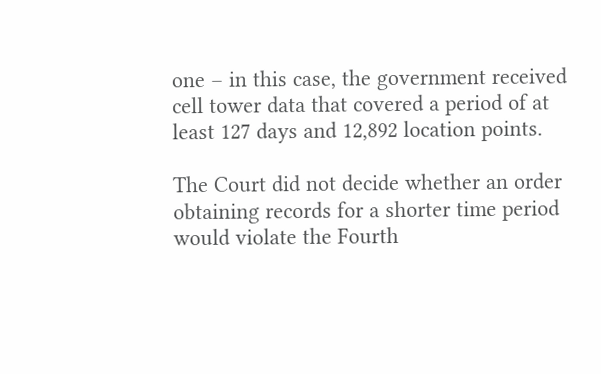one – in this case, the government received cell tower data that covered a period of at least 127 days and 12,892 location points.

The Court did not decide whether an order obtaining records for a shorter time period would violate the Fourth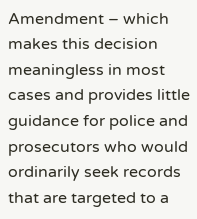Amendment – which makes this decision meaningless in most cases and provides little guidance for police and prosecutors who would ordinarily seek records that are targeted to a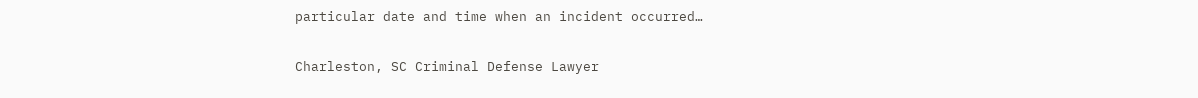particular date and time when an incident occurred…

Charleston, SC Criminal Defense Lawyer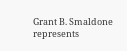Grant B. Smaldone represents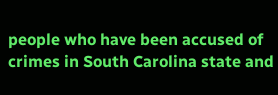people who have been accused of crimes in South Carolina state and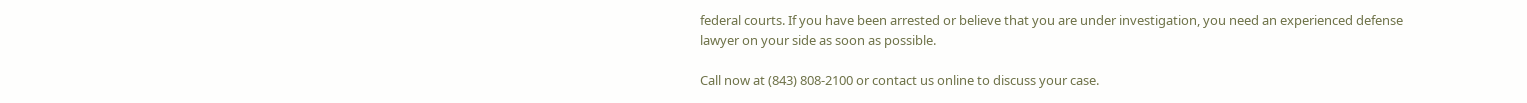federal courts. If you have been arrested or believe that you are under investigation, you need an experienced defense lawyer on your side as soon as possible.

Call now at (843) 808-2100 or contact us online to discuss your case.